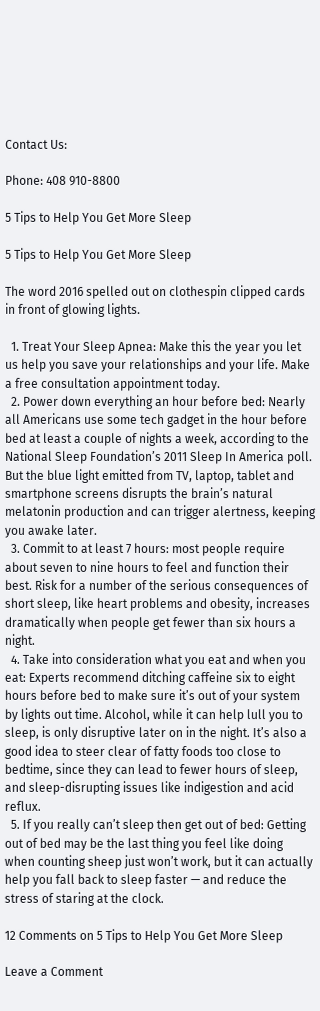Contact Us:

Phone: 408 910-8800

5 Tips to Help You Get More Sleep

5 Tips to Help You Get More Sleep

The word 2016 spelled out on clothespin clipped cards in front of glowing lights.

  1. Treat Your Sleep Apnea: Make this the year you let us help you save your relationships and your life. Make a free consultation appointment today.
  2. Power down everything an hour before bed: Nearly all Americans use some tech gadget in the hour before bed at least a couple of nights a week, according to the National Sleep Foundation’s 2011 Sleep In America poll. But the blue light emitted from TV, laptop, tablet and smartphone screens disrupts the brain’s natural melatonin production and can trigger alertness, keeping you awake later.
  3. Commit to at least 7 hours: most people require about seven to nine hours to feel and function their best. Risk for a number of the serious consequences of short sleep, like heart problems and obesity, increases dramatically when people get fewer than six hours a night.
  4. Take into consideration what you eat and when you eat: Experts recommend ditching caffeine six to eight hours before bed to make sure it’s out of your system by lights out time. Alcohol, while it can help lull you to sleep, is only disruptive later on in the night. It’s also a good idea to steer clear of fatty foods too close to bedtime, since they can lead to fewer hours of sleep, and sleep-disrupting issues like indigestion and acid reflux.
  5. If you really can’t sleep then get out of bed: Getting out of bed may be the last thing you feel like doing when counting sheep just won’t work, but it can actually help you fall back to sleep faster — and reduce the stress of staring at the clock.

12 Comments on 5 Tips to Help You Get More Sleep

Leave a Comment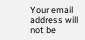Your email address will not be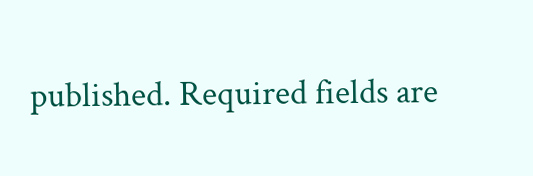published. Required fields are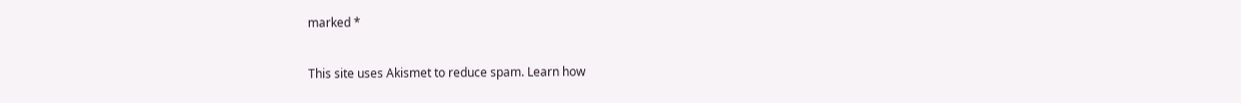marked *

This site uses Akismet to reduce spam. Learn how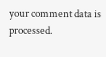your comment data is processed.